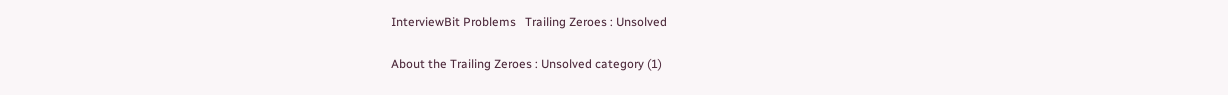InterviewBit Problems   Trailing Zeroes : Unsolved

About the Trailing Zeroes : Unsolved category (1)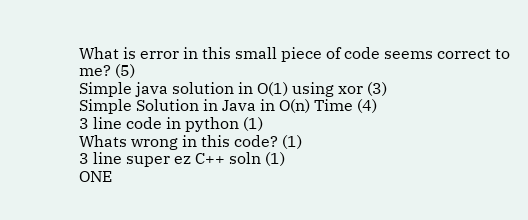What is error in this small piece of code seems correct to me? (5)
Simple java solution in O(1) using xor (3)
Simple Solution in Java in O(n) Time (4)
3 line code in python (1)
Whats wrong in this code? (1)
3 line super ez C++ soln (1)
ONE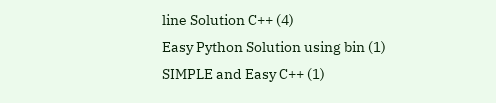line Solution C++ (4)
Easy Python Solution using bin (1)
SIMPLE and Easy C++ (1)